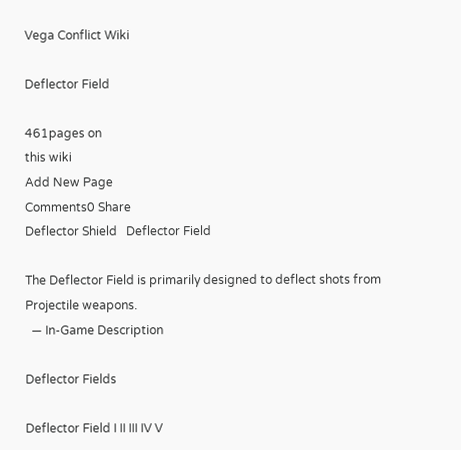Vega Conflict Wiki

Deflector Field

461pages on
this wiki
Add New Page
Comments0 Share
Deflector Shield   Deflector Field

The Deflector Field is primarily designed to deflect shots from Projectile weapons.
  — In-Game Description

Deflector Fields

Deflector Field I II III IV V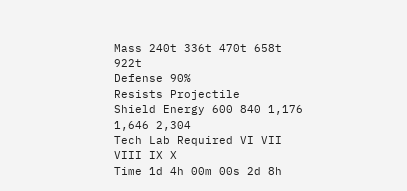Mass 240t 336t 470t 658t 922t
Defense 90%
Resists Projectile
Shield Energy 600 840 1,176 1,646 2,304
Tech Lab Required VI VII VIII IX X
Time 1d 4h 00m 00s 2d 8h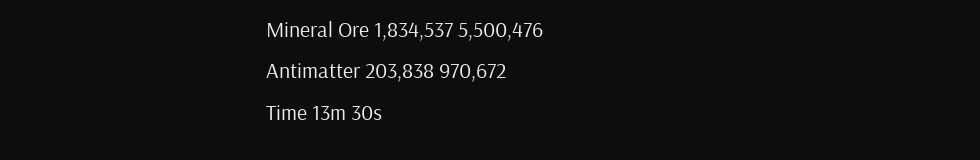Mineral Ore 1,834,537 5,500,476
Antimatter 203,838 970,672
Time 13m 30s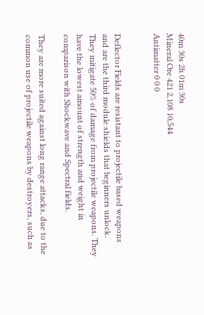40m 30s 2h 01m 30s
Mineral Ore 421 2,108 10,544
Antimatter 0 0 0


Deflector Fields are resistant to projectile based weapons and are the third module shields that beginners unlock. They mitigate 50% of damage from projectile weapons. They have the lowest amount of strength and weight in comparison with Shockwave and Spectral fields.

They are more suited against long range attacks, due to the common use of projectile weapons by destroyers, such as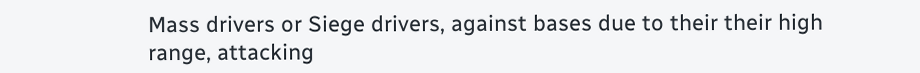Mass drivers or Siege drivers, against bases due to their their high range, attacking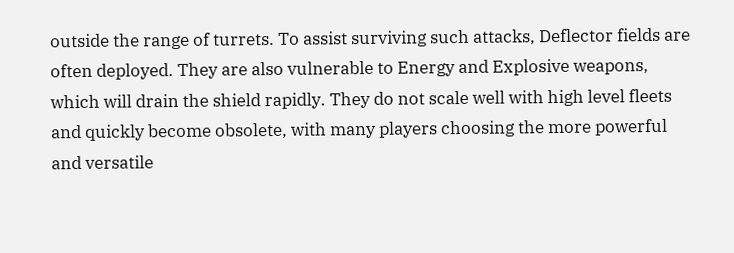outside the range of turrets. To assist surviving such attacks, Deflector fields are often deployed. They are also vulnerable to Energy and Explosive weapons, which will drain the shield rapidly. They do not scale well with high level fleets and quickly become obsolete, with many players choosing the more powerful and versatile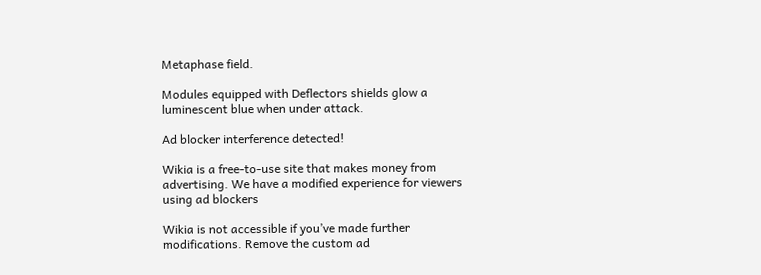Metaphase field.

Modules equipped with Deflectors shields glow a luminescent blue when under attack.

Ad blocker interference detected!

Wikia is a free-to-use site that makes money from advertising. We have a modified experience for viewers using ad blockers

Wikia is not accessible if you’ve made further modifications. Remove the custom ad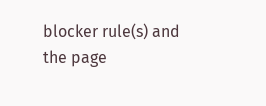blocker rule(s) and the page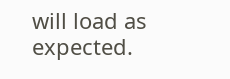will load as expected.